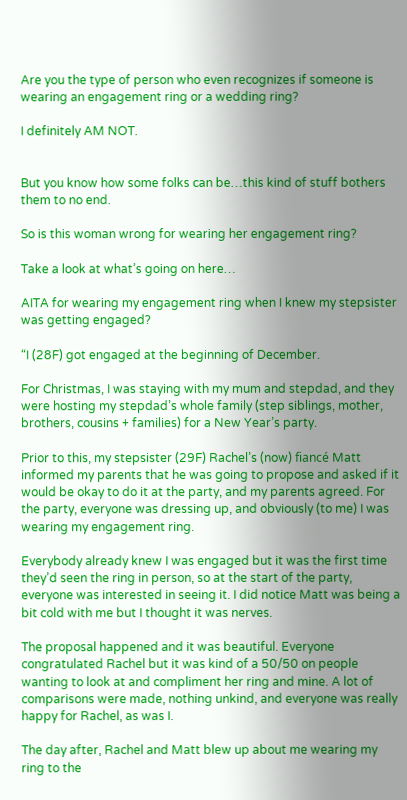Are you the type of person who even recognizes if someone is wearing an engagement ring or a wedding ring?

I definitely AM NOT.


But you know how some folks can be…this kind of stuff bothers them to no end.

So is this woman wrong for wearing her engagement ring?

Take a look at what’s going on here…

AITA for wearing my engagement ring when I knew my stepsister was getting engaged?

“I (28F) got engaged at the beginning of December.

For Christmas, I was staying with my mum and stepdad, and they were hosting my stepdad’s whole family (step siblings, mother, brothers, cousins + families) for a New Year’s party.

Prior to this, my stepsister (29F) Rachel’s (now) fiancé Matt informed my parents that he was going to propose and asked if it would be okay to do it at the party, and my parents agreed. For the party, everyone was dressing up, and obviously (to me) I was wearing my engagement ring.

Everybody already knew I was engaged but it was the first time they’d seen the ring in person, so at the start of the party, everyone was interested in seeing it. I did notice Matt was being a bit cold with me but I thought it was nerves.

The proposal happened and it was beautiful. Everyone congratulated Rachel but it was kind of a 50/50 on people wanting to look at and compliment her ring and mine. A lot of comparisons were made, nothing unkind, and everyone was really happy for Rachel, as was I.

The day after, Rachel and Matt blew up about me wearing my ring to the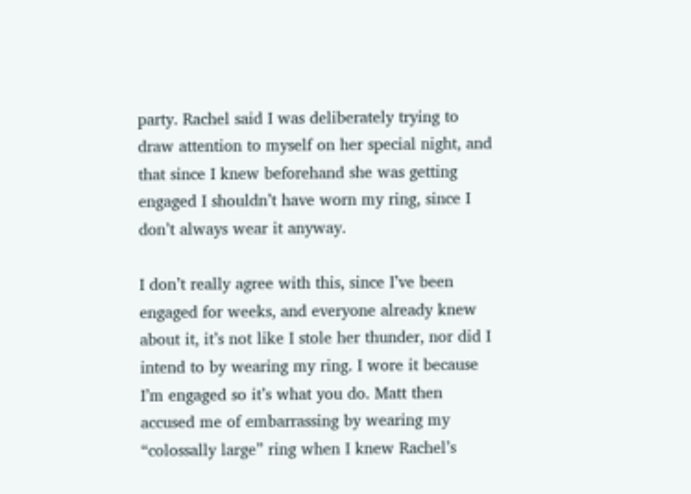party. Rachel said I was deliberately trying to draw attention to myself on her special night, and that since I knew beforehand she was getting engaged I shouldn’t have worn my ring, since I don’t always wear it anyway.

I don’t really agree with this, since I’ve been engaged for weeks, and everyone already knew about it, it’s not like I stole her thunder, nor did I intend to by wearing my ring. I wore it because I’m engaged so it’s what you do. Matt then accused me of embarrassing by wearing my “colossally large” ring when I knew Rachel’s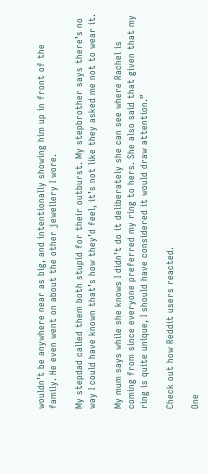wouldn’t be anywhere near as big, and intentionally showing him up in front of the family. He even went on about the other jewellery I wore.

My stepdad called them both stupid for their outburst. My stepbrother says there’s no way I could have known that’s how they’d feel, it’s not like they asked me not to wear it.

My mum says while she knows I didn’t do it deliberately she can see where Rachel is coming from since everyone preferred my ring to hers. She also said that given that my ring is quite unique, I should have considered it would draw attention.”

Check out how Reddit users reacted.

One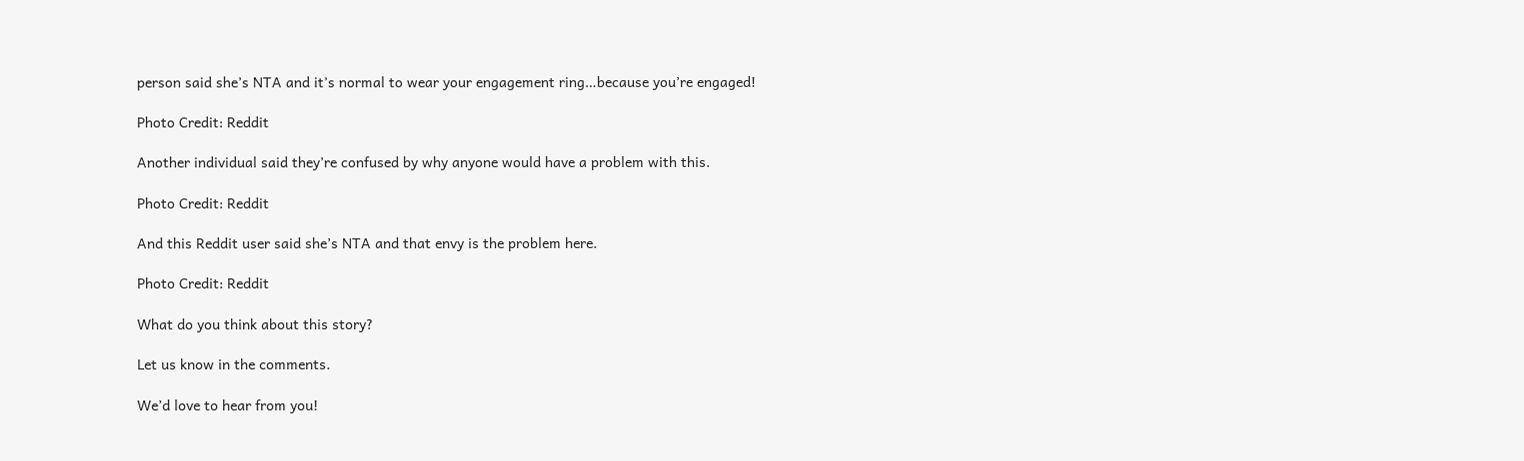person said she’s NTA and it’s normal to wear your engagement ring…because you’re engaged!

Photo Credit: Reddit

Another individual said they’re confused by why anyone would have a problem with this.

Photo Credit: Reddit

And this Reddit user said she’s NTA and that envy is the problem here.

Photo Credit: Reddit

What do you think about this story?

Let us know in the comments.

We’d love to hear from you!